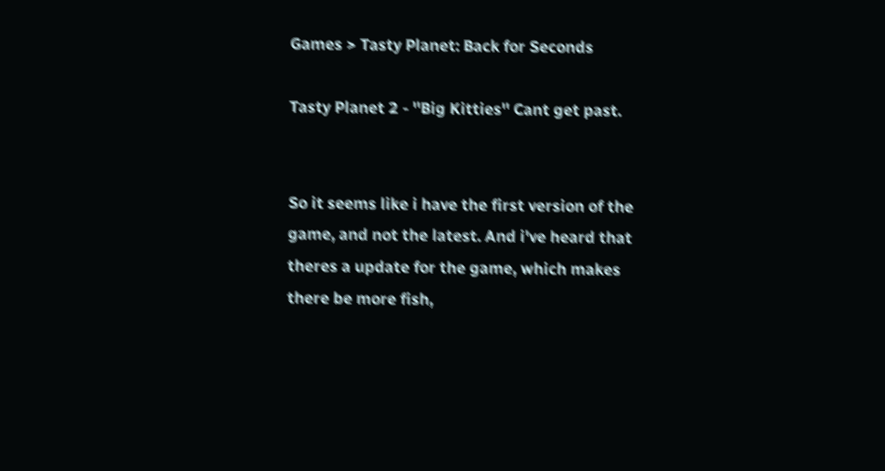Games > Tasty Planet: Back for Seconds

Tasty Planet 2 - ''Big Kitties'' Cant get past.


So it seems like i have the first version of the game, and not the latest. And i've heard that theres a update for the game, which makes there be more fish,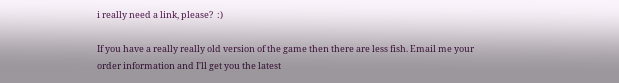i really need a link, please?  :)

If you have a really really old version of the game then there are less fish. Email me your order information and I'll get you the latest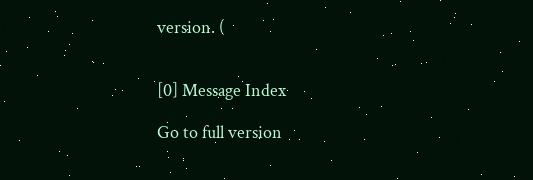version. (


[0] Message Index

Go to full version